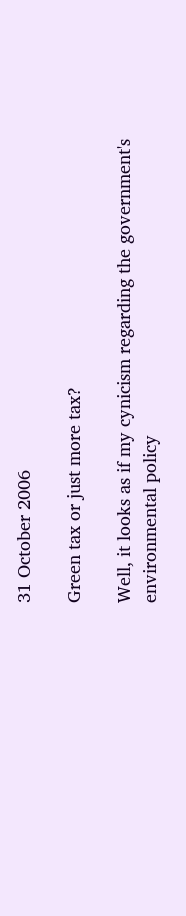31 October 2006

Green tax or just more tax?

Well, it looks as if my cynicism regarding the government's environmental policy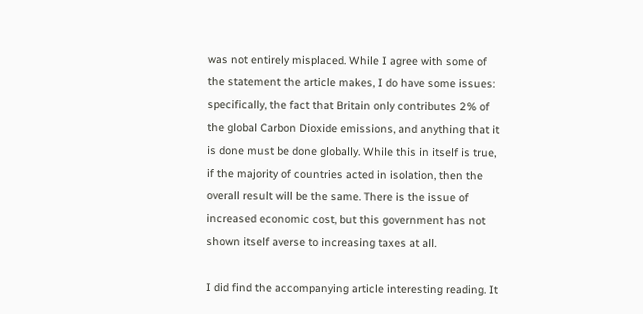was not entirely misplaced. While I agree with some of the statement the article makes, I do have some issues: specifically, the fact that Britain only contributes 2% of the global Carbon Dioxide emissions, and anything that it is done must be done globally. While this in itself is true, if the majority of countries acted in isolation, then the overall result will be the same. There is the issue of increased economic cost, but this government has not shown itself averse to increasing taxes at all.

I did find the accompanying article interesting reading. It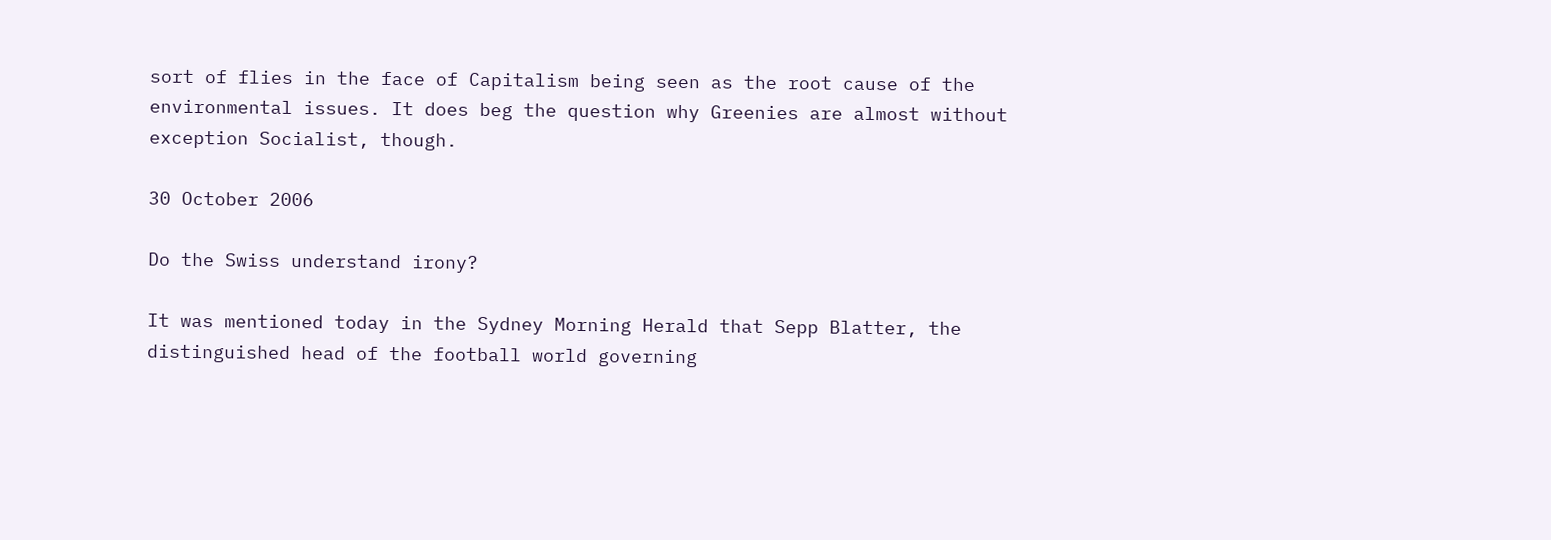sort of flies in the face of Capitalism being seen as the root cause of the environmental issues. It does beg the question why Greenies are almost without exception Socialist, though.

30 October 2006

Do the Swiss understand irony?

It was mentioned today in the Sydney Morning Herald that Sepp Blatter, the distinguished head of the football world governing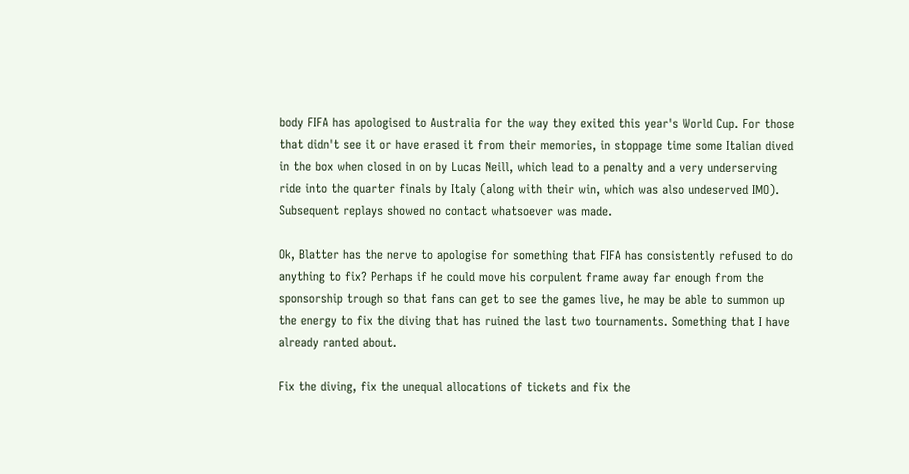body FIFA has apologised to Australia for the way they exited this year's World Cup. For those that didn't see it or have erased it from their memories, in stoppage time some Italian dived in the box when closed in on by Lucas Neill, which lead to a penalty and a very underserving ride into the quarter finals by Italy (along with their win, which was also undeserved IMO). Subsequent replays showed no contact whatsoever was made.

Ok, Blatter has the nerve to apologise for something that FIFA has consistently refused to do anything to fix? Perhaps if he could move his corpulent frame away far enough from the sponsorship trough so that fans can get to see the games live, he may be able to summon up the energy to fix the diving that has ruined the last two tournaments. Something that I have already ranted about.

Fix the diving, fix the unequal allocations of tickets and fix the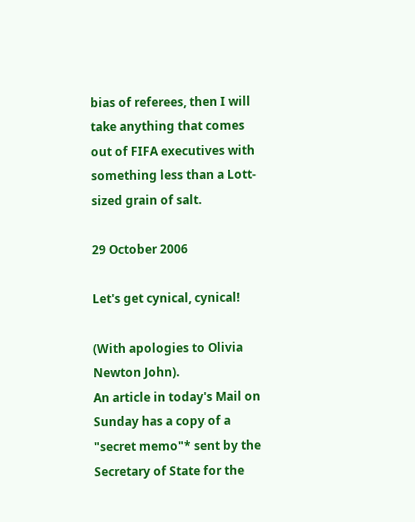bias of referees, then I will take anything that comes out of FIFA executives with something less than a Lott-sized grain of salt.

29 October 2006

Let's get cynical, cynical!

(With apologies to Olivia Newton John).
An article in today's Mail on Sunday has a copy of a "secret memo"* sent by the Secretary of State for the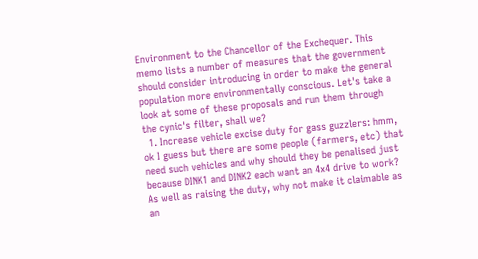Environment to the Chancellor of the Exchequer. This memo lists a number of measures that the government should consider introducing in order to make the general population more environmentally conscious. Let's take a look at some of these proposals and run them through the cynic's filter, shall we?
  1. Increase vehicle excise duty for gass guzzlers: hmm, ok I guess but there are some people (farmers, etc) that need such vehicles and why should they be penalised just because DINK1 and DINK2 each want an 4x4 drive to work? As well as raising the duty, why not make it claimable as an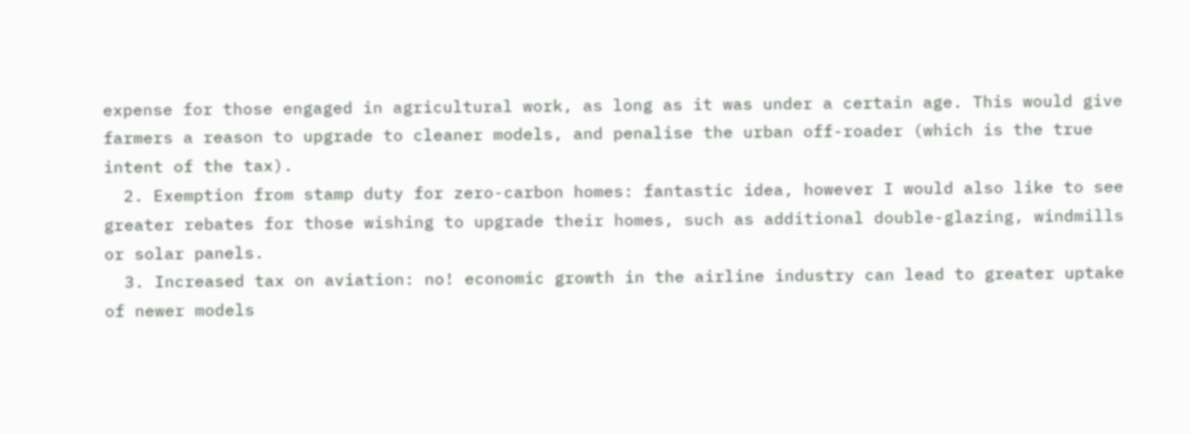expense for those engaged in agricultural work, as long as it was under a certain age. This would give farmers a reason to upgrade to cleaner models, and penalise the urban off-roader (which is the true intent of the tax).
  2. Exemption from stamp duty for zero-carbon homes: fantastic idea, however I would also like to see greater rebates for those wishing to upgrade their homes, such as additional double-glazing, windmills or solar panels.
  3. Increased tax on aviation: no! economic growth in the airline industry can lead to greater uptake of newer models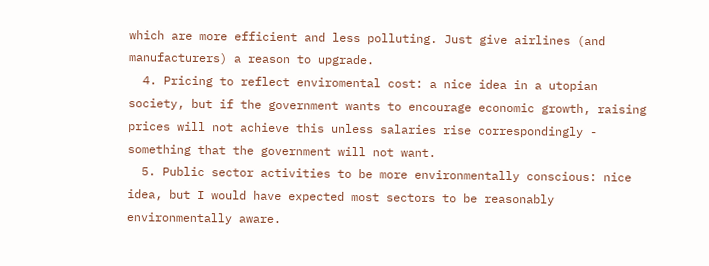which are more efficient and less polluting. Just give airlines (and manufacturers) a reason to upgrade.
  4. Pricing to reflect enviromental cost: a nice idea in a utopian society, but if the government wants to encourage economic growth, raising prices will not achieve this unless salaries rise correspondingly - something that the government will not want.
  5. Public sector activities to be more environmentally conscious: nice idea, but I would have expected most sectors to be reasonably environmentally aware.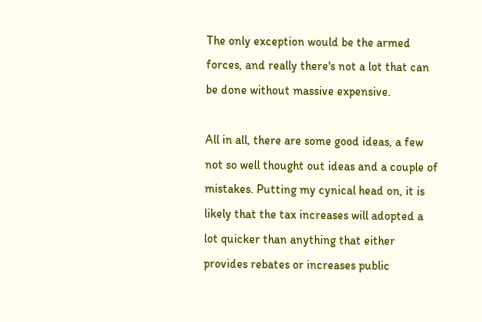The only exception would be the armed forces, and really there's not a lot that can be done without massive expensive.

All in all, there are some good ideas, a few not so well thought out ideas and a couple of mistakes. Putting my cynical head on, it is likely that the tax increases will adopted a lot quicker than anything that either provides rebates or increases public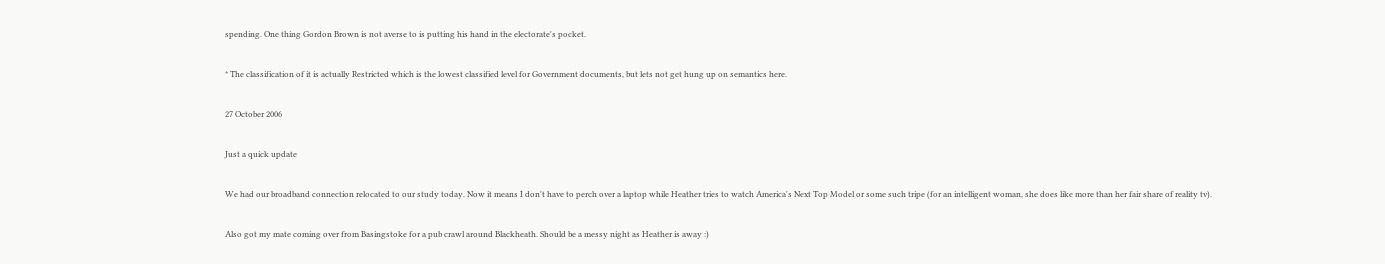spending. One thing Gordon Brown is not averse to is putting his hand in the electorate's pocket.

* The classification of it is actually Restricted which is the lowest classified level for Government documents, but lets not get hung up on semantics here.

27 October 2006

Just a quick update

We had our broadband connection relocated to our study today. Now it means I don't have to perch over a laptop while Heather tries to watch America's Next Top Model or some such tripe (for an intelligent woman, she does like more than her fair share of reality tv).

Also got my mate coming over from Basingstoke for a pub crawl around Blackheath. Should be a messy night as Heather is away :)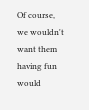Of course, we wouldn't want them having fun would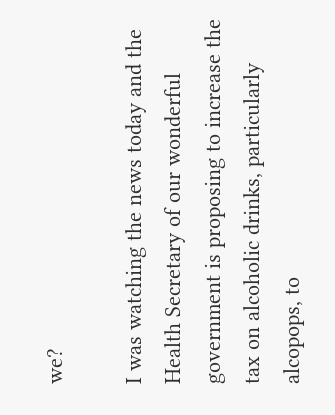we?

I was watching the news today and the Health Secretary of our wonderful government is proposing to increase the tax on alcoholic drinks, particularly alcopops, to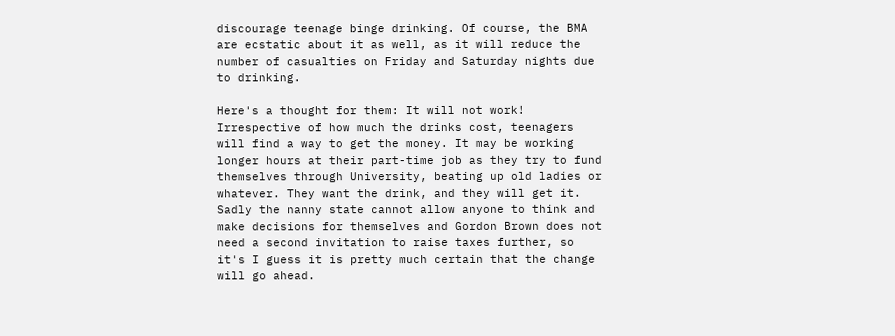discourage teenage binge drinking. Of course, the BMA are ecstatic about it as well, as it will reduce the number of casualties on Friday and Saturday nights due to drinking.

Here's a thought for them: It will not work! Irrespective of how much the drinks cost, teenagers will find a way to get the money. It may be working longer hours at their part-time job as they try to fund themselves through University, beating up old ladies or whatever. They want the drink, and they will get it. Sadly the nanny state cannot allow anyone to think and make decisions for themselves and Gordon Brown does not need a second invitation to raise taxes further, so it's I guess it is pretty much certain that the change will go ahead.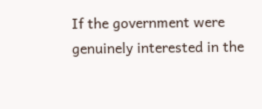If the government were genuinely interested in the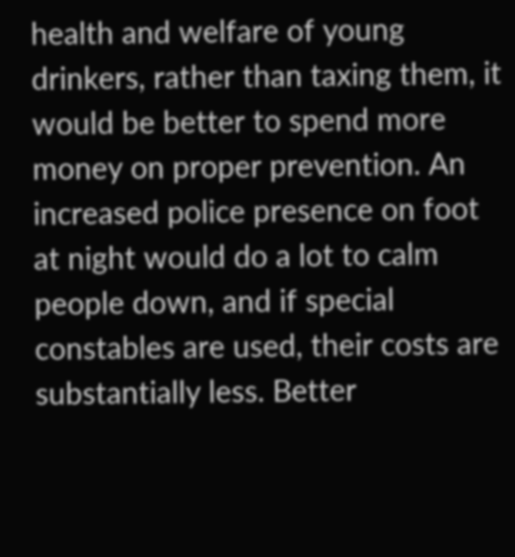health and welfare of young drinkers, rather than taxing them, it would be better to spend more money on proper prevention. An increased police presence on foot at night would do a lot to calm people down, and if special constables are used, their costs are substantially less. Better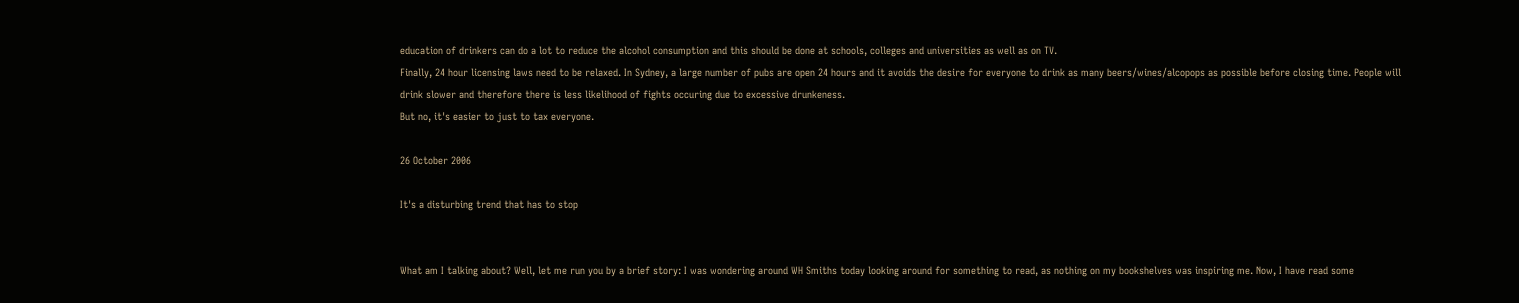education of drinkers can do a lot to reduce the alcohol consumption and this should be done at schools, colleges and universities as well as on TV.
Finally, 24 hour licensing laws need to be relaxed. In Sydney, a large number of pubs are open 24 hours and it avoids the desire for everyone to drink as many beers/wines/alcopops as possible before closing time. People will drink slower and therefore there is less likelihood of fights occuring due to excessive drunkeness.
But no, it's easier to just to tax everyone.

26 October 2006

It's a disturbing trend that has to stop


What am I talking about? Well, let me run you by a brief story: I was wondering around WH Smiths today looking around for something to read, as nothing on my bookshelves was inspiring me. Now, I have read some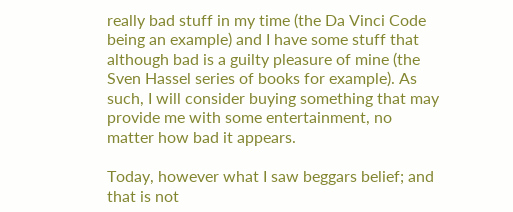really bad stuff in my time (the Da Vinci Code being an example) and I have some stuff that although bad is a guilty pleasure of mine (the Sven Hassel series of books for example). As such, I will consider buying something that may provide me with some entertainment, no matter how bad it appears.

Today, however what I saw beggars belief; and that is not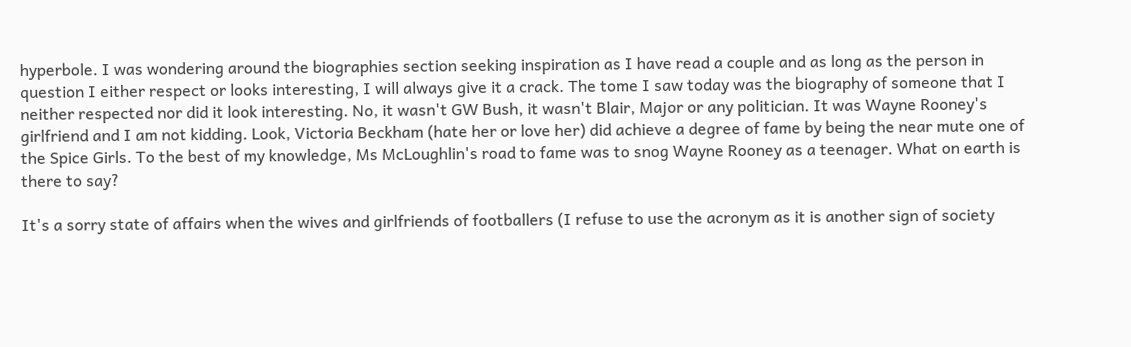hyperbole. I was wondering around the biographies section seeking inspiration as I have read a couple and as long as the person in question I either respect or looks interesting, I will always give it a crack. The tome I saw today was the biography of someone that I neither respected nor did it look interesting. No, it wasn't GW Bush, it wasn't Blair, Major or any politician. It was Wayne Rooney's girlfriend and I am not kidding. Look, Victoria Beckham (hate her or love her) did achieve a degree of fame by being the near mute one of the Spice Girls. To the best of my knowledge, Ms McLoughlin's road to fame was to snog Wayne Rooney as a teenager. What on earth is there to say?

It's a sorry state of affairs when the wives and girlfriends of footballers (I refuse to use the acronym as it is another sign of society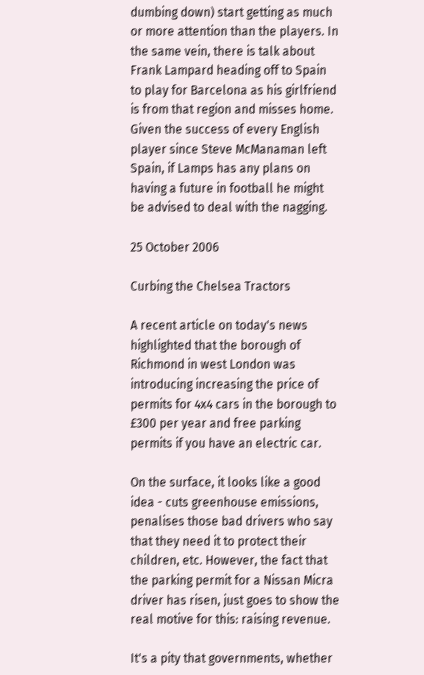dumbing down) start getting as much or more attention than the players. In the same vein, there is talk about Frank Lampard heading off to Spain to play for Barcelona as his girlfriend is from that region and misses home. Given the success of every English player since Steve McManaman left Spain, if Lamps has any plans on having a future in football he might be advised to deal with the nagging.

25 October 2006

Curbing the Chelsea Tractors

A recent article on today's news highlighted that the borough of Richmond in west London was introducing increasing the price of permits for 4x4 cars in the borough to £300 per year and free parking permits if you have an electric car.

On the surface, it looks like a good idea - cuts greenhouse emissions, penalises those bad drivers who say that they need it to protect their children, etc. However, the fact that the parking permit for a Nissan Micra driver has risen, just goes to show the real motive for this: raising revenue.

It's a pity that governments, whether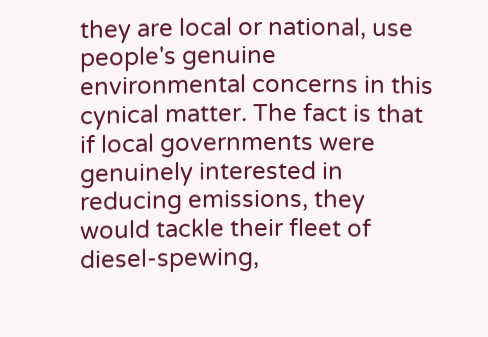they are local or national, use people's genuine environmental concerns in this cynical matter. The fact is that if local governments were genuinely interested in reducing emissions, they would tackle their fleet of diesel-spewing,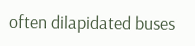often dilapidated buses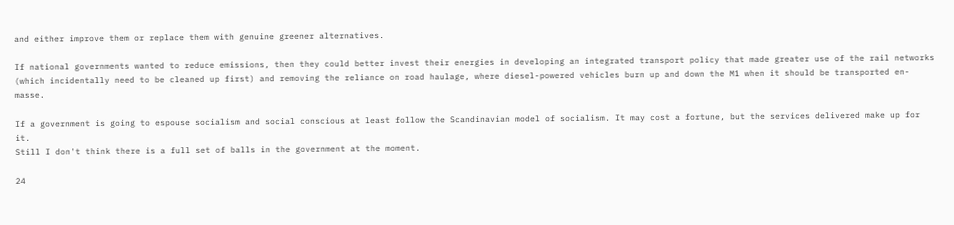and either improve them or replace them with genuine greener alternatives.

If national governments wanted to reduce emissions, then they could better invest their energies in developing an integrated transport policy that made greater use of the rail networks (which incidentally need to be cleaned up first) and removing the reliance on road haulage, where diesel-powered vehicles burn up and down the M1 when it should be transported en-masse.

If a government is going to espouse socialism and social conscious at least follow the Scandinavian model of socialism. It may cost a fortune, but the services delivered make up for it.
Still I don't think there is a full set of balls in the government at the moment.

24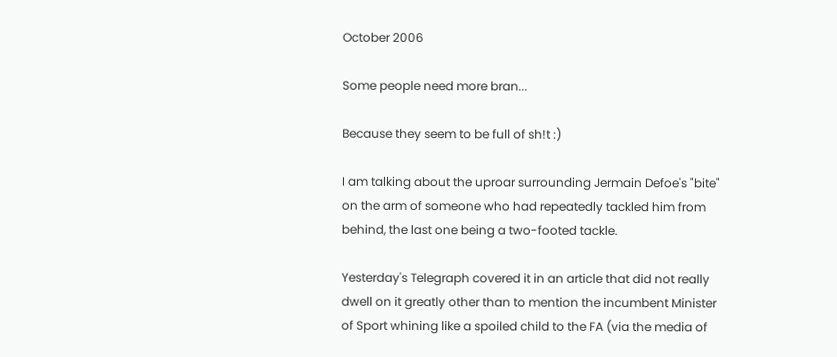October 2006

Some people need more bran...

Because they seem to be full of sh!t :)

I am talking about the uproar surrounding Jermain Defoe's "bite" on the arm of someone who had repeatedly tackled him from behind, the last one being a two-footed tackle.

Yesterday's Telegraph covered it in an article that did not really dwell on it greatly other than to mention the incumbent Minister of Sport whining like a spoiled child to the FA (via the media of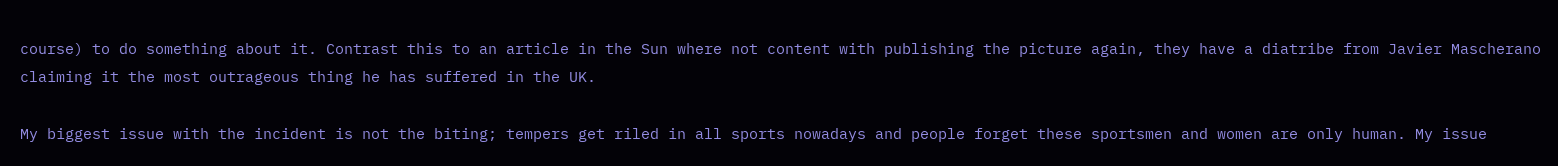course) to do something about it. Contrast this to an article in the Sun where not content with publishing the picture again, they have a diatribe from Javier Mascherano claiming it the most outrageous thing he has suffered in the UK.

My biggest issue with the incident is not the biting; tempers get riled in all sports nowadays and people forget these sportsmen and women are only human. My issue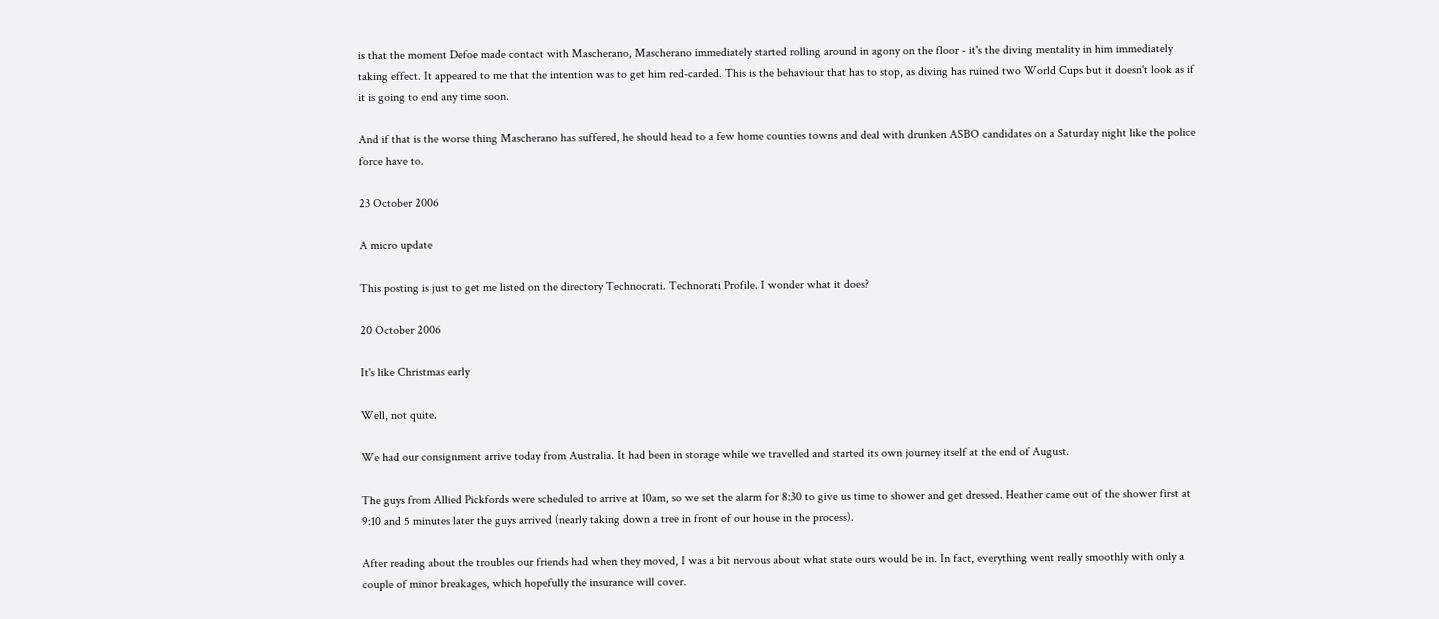is that the moment Defoe made contact with Mascherano, Mascherano immediately started rolling around in agony on the floor - it's the diving mentality in him immediately taking effect. It appeared to me that the intention was to get him red-carded. This is the behaviour that has to stop, as diving has ruined two World Cups but it doesn't look as if it is going to end any time soon.

And if that is the worse thing Mascherano has suffered, he should head to a few home counties towns and deal with drunken ASBO candidates on a Saturday night like the police force have to.

23 October 2006

A micro update

This posting is just to get me listed on the directory Technocrati. Technorati Profile. I wonder what it does?

20 October 2006

It's like Christmas early

Well, not quite.

We had our consignment arrive today from Australia. It had been in storage while we travelled and started its own journey itself at the end of August.

The guys from Allied Pickfords were scheduled to arrive at 10am, so we set the alarm for 8:30 to give us time to shower and get dressed. Heather came out of the shower first at 9:10 and 5 minutes later the guys arrived (nearly taking down a tree in front of our house in the process).

After reading about the troubles our friends had when they moved, I was a bit nervous about what state ours would be in. In fact, everything went really smoothly with only a couple of minor breakages, which hopefully the insurance will cover.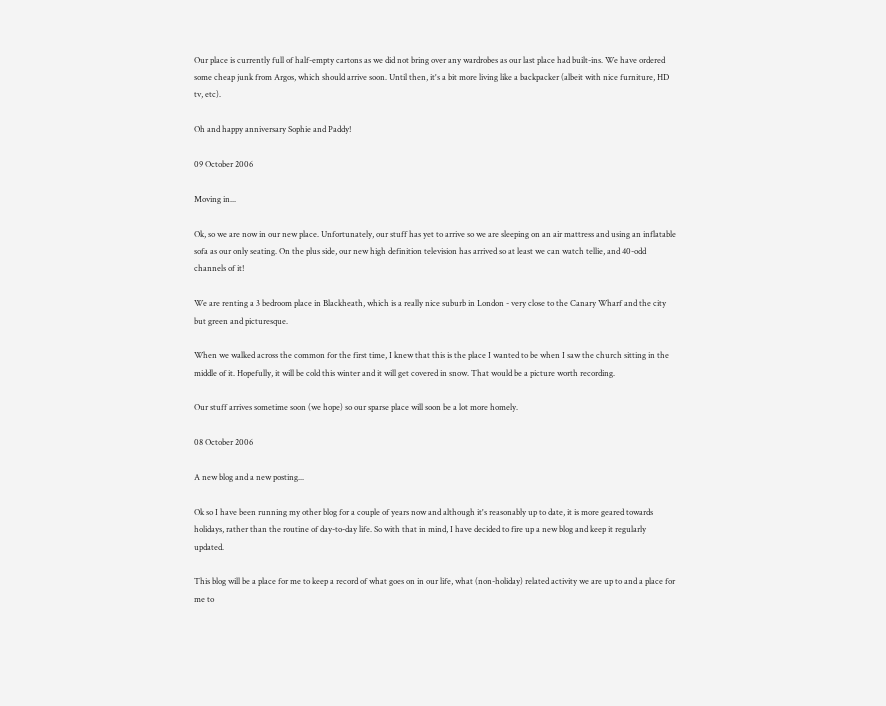Our place is currently full of half-empty cartons as we did not bring over any wardrobes as our last place had built-ins. We have ordered some cheap junk from Argos, which should arrive soon. Until then, it's a bit more living like a backpacker (albeit with nice furniture, HD tv, etc).

Oh and happy anniversary Sophie and Paddy!

09 October 2006

Moving in...

Ok, so we are now in our new place. Unfortunately, our stuff has yet to arrive so we are sleeping on an air mattress and using an inflatable sofa as our only seating. On the plus side, our new high definition television has arrived so at least we can watch tellie, and 40-odd channels of it!

We are renting a 3 bedroom place in Blackheath, which is a really nice suburb in London - very close to the Canary Wharf and the city but green and picturesque.

When we walked across the common for the first time, I knew that this is the place I wanted to be when I saw the church sitting in the middle of it. Hopefully, it will be cold this winter and it will get covered in snow. That would be a picture worth recording.

Our stuff arrives sometime soon (we hope) so our sparse place will soon be a lot more homely.

08 October 2006

A new blog and a new posting...

Ok so I have been running my other blog for a couple of years now and although it's reasonably up to date, it is more geared towards holidays, rather than the routine of day-to-day life. So with that in mind, I have decided to fire up a new blog and keep it regularly updated.

This blog will be a place for me to keep a record of what goes on in our life, what (non-holiday) related activity we are up to and a place for me to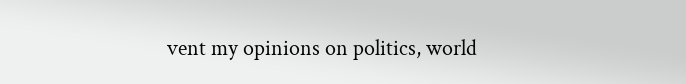vent my opinions on politics, world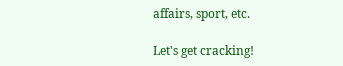affairs, sport, etc.

Let's get cracking!